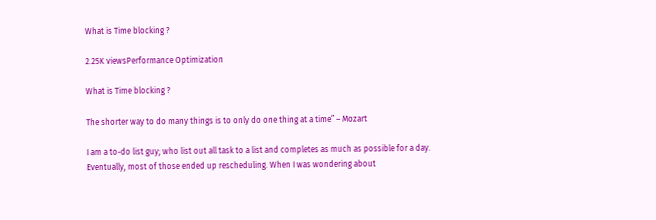What is Time blocking ?

2.25K viewsPerformance Optimization

What is Time blocking ?

The shorter way to do many things is to only do one thing at a time” – Mozart

I am a to-do list guy; who list out all task to a list and completes as much as possible for a day. Eventually, most of those ended up rescheduling. When I was wondering about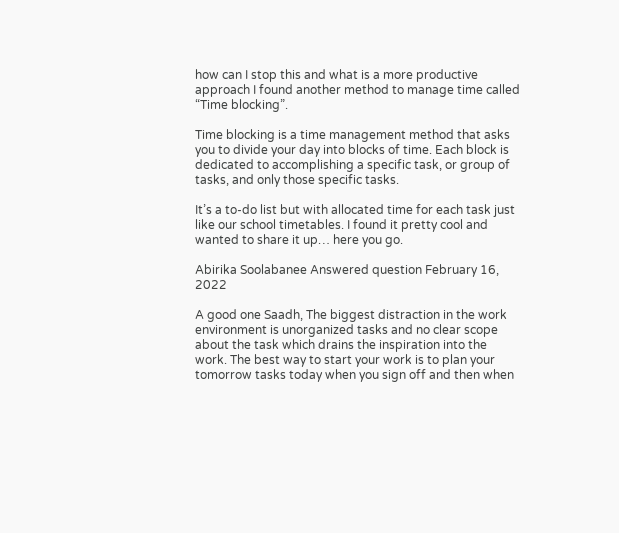how can I stop this and what is a more productive approach I found another method to manage time called “Time blocking”.

Time blocking is a time management method that asks you to divide your day into blocks of time. Each block is dedicated to accomplishing a specific task, or group of tasks, and only those specific tasks.

It’s a to-do list but with allocated time for each task just like our school timetables. I found it pretty cool and wanted to share it up… here you go.

Abirika Soolabanee Answered question February 16, 2022

A good one Saadh, The biggest distraction in the work environment is unorganized tasks and no clear scope about the task which drains the inspiration into the work. The best way to start your work is to plan your tomorrow tasks today when you sign off and then when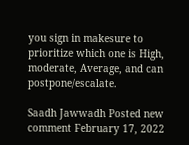you sign in makesure to prioritize which one is High, moderate, Average, and can postpone/escalate.

Saadh Jawwadh Posted new comment February 17, 2022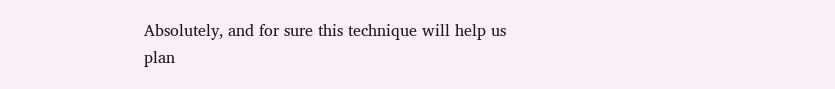Absolutely, and for sure this technique will help us plan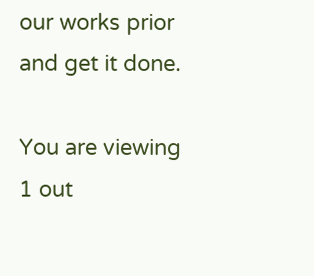our works prior and get it done.

You are viewing 1 out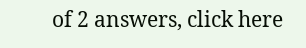of 2 answers, click here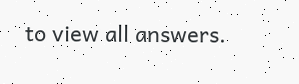to view all answers.